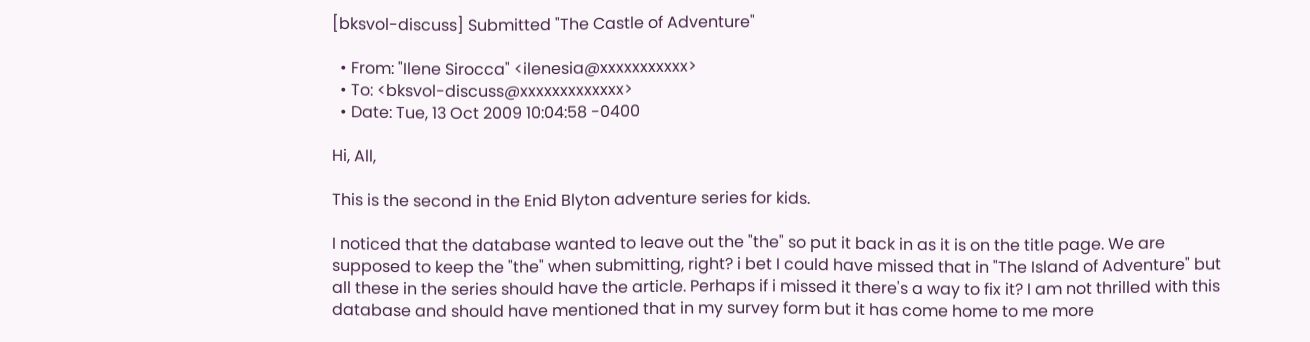[bksvol-discuss] Submitted "The Castle of Adventure"

  • From: "Ilene Sirocca" <ilenesia@xxxxxxxxxxx>
  • To: <bksvol-discuss@xxxxxxxxxxxxx>
  • Date: Tue, 13 Oct 2009 10:04:58 -0400

Hi, All,

This is the second in the Enid Blyton adventure series for kids.

I noticed that the database wanted to leave out the "the" so put it back in as it is on the title page. We are supposed to keep the "the" when submitting, right? i bet I could have missed that in "The Island of Adventure" but all these in the series should have the article. Perhaps if i missed it there's a way to fix it? I am not thrilled with this database and should have mentioned that in my survey form but it has come home to me more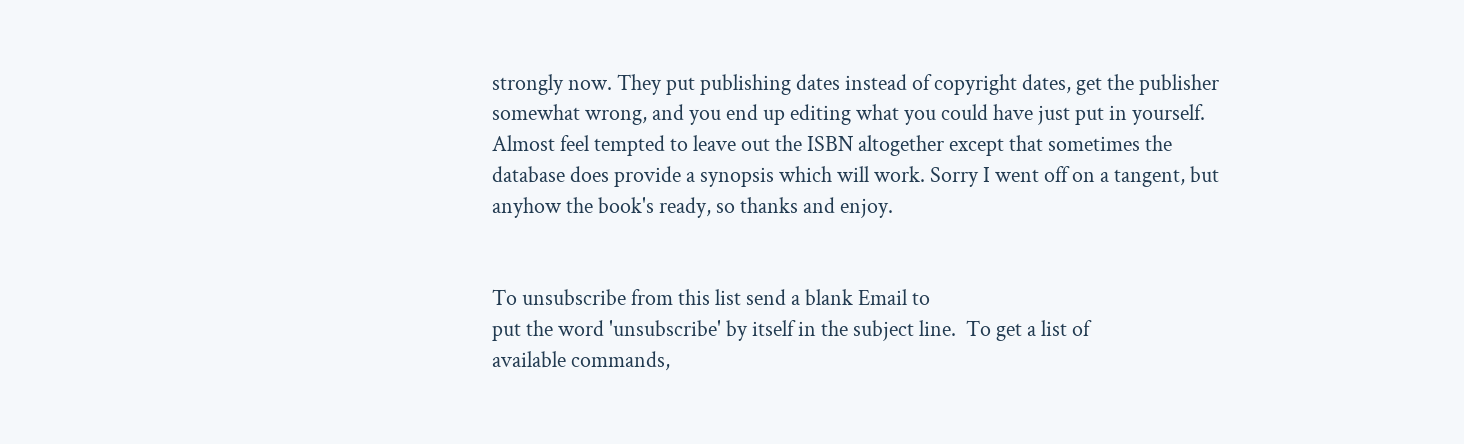strongly now. They put publishing dates instead of copyright dates, get the publisher somewhat wrong, and you end up editing what you could have just put in yourself. Almost feel tempted to leave out the ISBN altogether except that sometimes the database does provide a synopsis which will work. Sorry I went off on a tangent, but anyhow the book's ready, so thanks and enjoy.


To unsubscribe from this list send a blank Email to
put the word 'unsubscribe' by itself in the subject line.  To get a list of
available commands,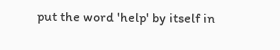put the word 'help' by itself in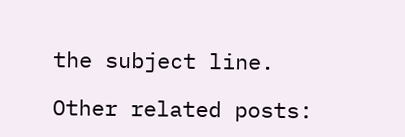the subject line.

Other related posts: